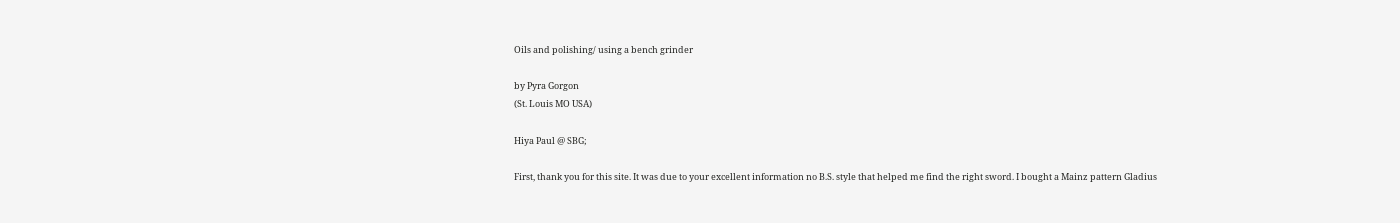Oils and polishing/ using a bench grinder

by Pyra Gorgon
(St. Louis MO USA)

Hiya Paul @ SBG;

First, thank you for this site. It was due to your excellent information no B.S. style that helped me find the right sword. I bought a Mainz pattern Gladius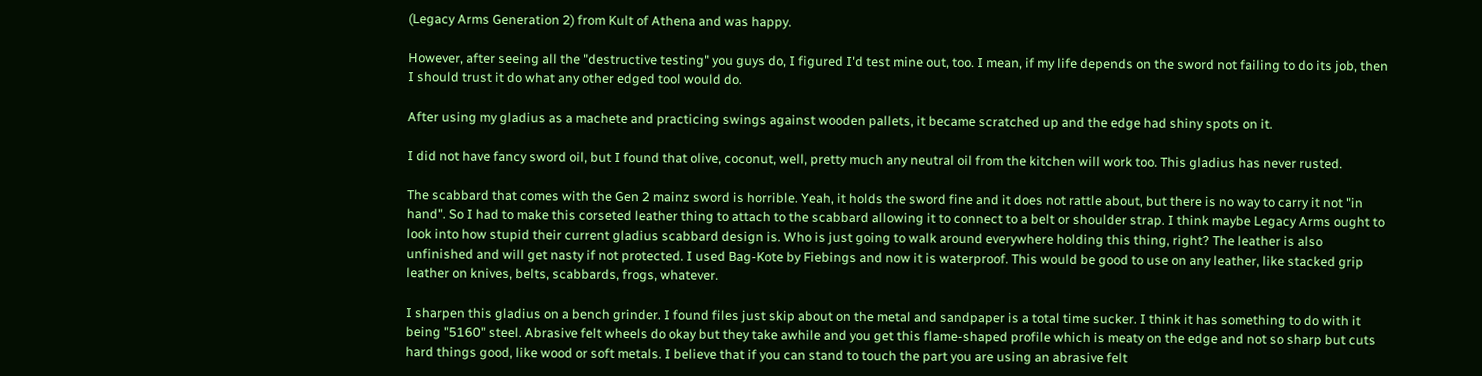(Legacy Arms Generation 2) from Kult of Athena and was happy.

However, after seeing all the "destructive testing" you guys do, I figured I'd test mine out, too. I mean, if my life depends on the sword not failing to do its job, then I should trust it do what any other edged tool would do.

After using my gladius as a machete and practicing swings against wooden pallets, it became scratched up and the edge had shiny spots on it.

I did not have fancy sword oil, but I found that olive, coconut, well, pretty much any neutral oil from the kitchen will work too. This gladius has never rusted.

The scabbard that comes with the Gen 2 mainz sword is horrible. Yeah, it holds the sword fine and it does not rattle about, but there is no way to carry it not "in hand". So I had to make this corseted leather thing to attach to the scabbard allowing it to connect to a belt or shoulder strap. I think maybe Legacy Arms ought to look into how stupid their current gladius scabbard design is. Who is just going to walk around everywhere holding this thing, right? The leather is also unfinished and will get nasty if not protected. I used Bag-Kote by Fiebings and now it is waterproof. This would be good to use on any leather, like stacked grip leather on knives, belts, scabbards, frogs, whatever.

I sharpen this gladius on a bench grinder. I found files just skip about on the metal and sandpaper is a total time sucker. I think it has something to do with it being "5160" steel. Abrasive felt wheels do okay but they take awhile and you get this flame-shaped profile which is meaty on the edge and not so sharp but cuts hard things good, like wood or soft metals. I believe that if you can stand to touch the part you are using an abrasive felt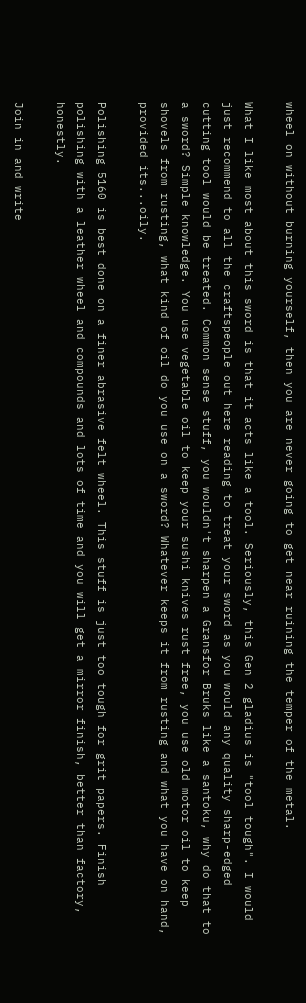wheel on without burning yourself, then you are never going to get near ruining the temper of the metal.

What I like most about this sword is that it acts like a tool. Seriously, this Gen 2 gladius is "tool tough". I would just recommend to all the craftspeople out here reading to treat your sword as you would any quality sharp-edged cutting tool would be treated. Common sense stuff, you wouldn't sharpen a Gransfor Bruks like a santoku, why do that to a sword? Simple knowledge. You use vegetable oil to keep your sushi knives rust free, you use old motor oil to keep shovels from rusting, what kind of oil do you use on a sword? Whatever keeps it from rusting and what you have on hand, provided its...oily.

Polishing 5160 is best done on a finer abrasive felt wheel. This stuff is just too tough for grit papers. Finish polishing with a leather wheel and compounds and lots of time and you will get a mirror finish, better than factory, honestly.

Join in and write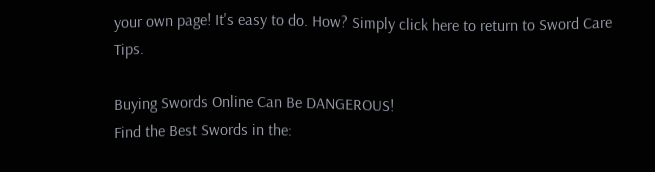your own page! It's easy to do. How? Simply click here to return to Sword Care Tips.

Buying Swords Online Can Be DANGEROUS!
Find the Best Swords in the: